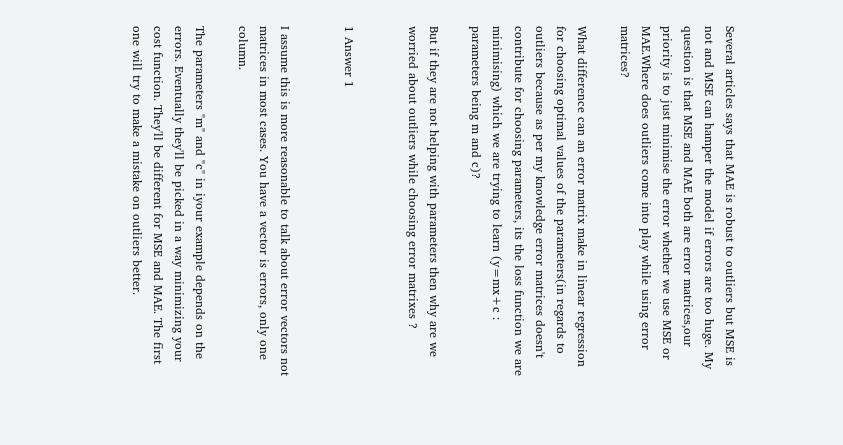Several articles says that MAE is robust to outliers but MSE is not and MSE can hamper the model if errors are too huge. My question is that MSE and MAE both are error matrices,our priority is to just minimise the error whether we use MSE or MAE.Where does outliers come into play while using error matrices?

What difference can an error matrix make in linear regression for choosing optimal values of the parameters(in regards to outliers because as per my knowledge error matrices doesn't contribute for choosing parameters, its the loss function we are minimising) which we are trying to learn (y=mx+c : parameters being m and c)?

But if they are not helping with parameters then why are we worried about outliers while choosing error matrixes ?


1 Answer 1


I assume this is more reasonable to talk about error vectors not matrices in most cases. You have a vector is errors, only one column.

The parameters "m" and "c" in iyour example depends on the errors. Eventually they'll be picked in a way minimizing your cost function. They'll be different for MSE and MAE. The first one will try to make a mistake on outliers better.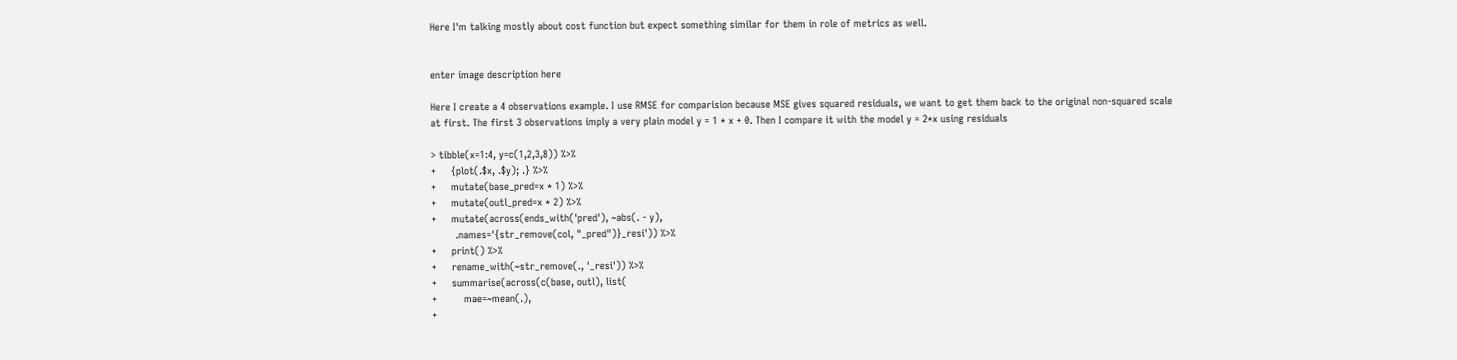Here I'm talking mostly about cost function but expect something similar for them in role of metrics as well.


enter image description here

Here I create a 4 observations example. I use RMSE for comparision because MSE gives squared residuals, we want to get them back to the original non-squared scale at first. The first 3 observations imply a very plain model y = 1 * x + 0. Then I compare it with the model y = 2*x using residuals

> tibble(x=1:4, y=c(1,2,3,8)) %>%
+     {plot(.$x, .$y); .} %>%
+     mutate(base_pred=x * 1) %>%
+     mutate(outl_pred=x * 2) %>%
+     mutate(across(ends_with('pred'), ~abs(. - y),
        .names='{str_remove(col, "_pred")}_resi')) %>%
+     print() %>%
+     rename_with(~str_remove(., '_resi')) %>%
+     summarise(across(c(base, outl), list(
+         mae=~mean(.),
+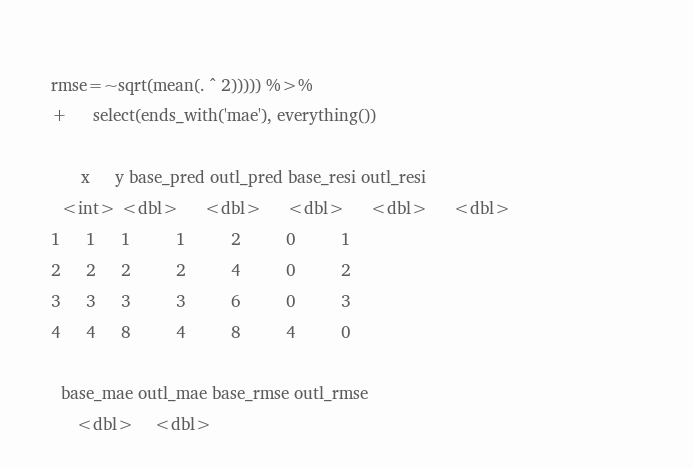rmse=~sqrt(mean(. ^ 2))))) %>%
+     select(ends_with('mae'), everything())

      x     y base_pred outl_pred base_resi outl_resi
  <int> <dbl>     <dbl>     <dbl>     <dbl>     <dbl>
1     1     1         1         2         0         1
2     2     2         2         4         0         2
3     3     3         3         6         0         3
4     4     8         4         8         4         0

  base_mae outl_mae base_rmse outl_rmse
     <dbl>    <dbl>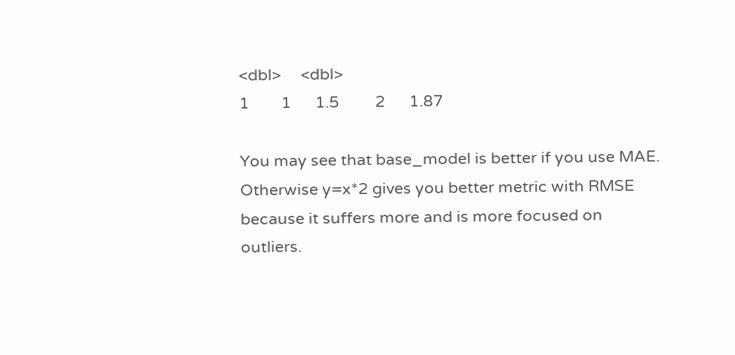<dbl>     <dbl>
1        1      1.5         2      1.87

You may see that base_model is better if you use MAE. Otherwise y=x*2 gives you better metric with RMSE because it suffers more and is more focused on outliers.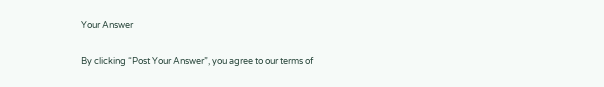Your Answer

By clicking “Post Your Answer”, you agree to our terms of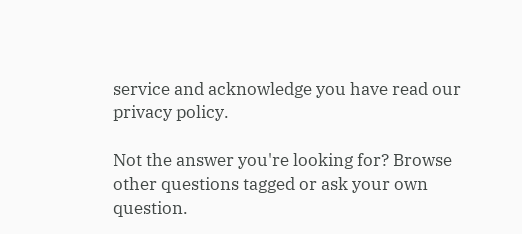service and acknowledge you have read our privacy policy.

Not the answer you're looking for? Browse other questions tagged or ask your own question.